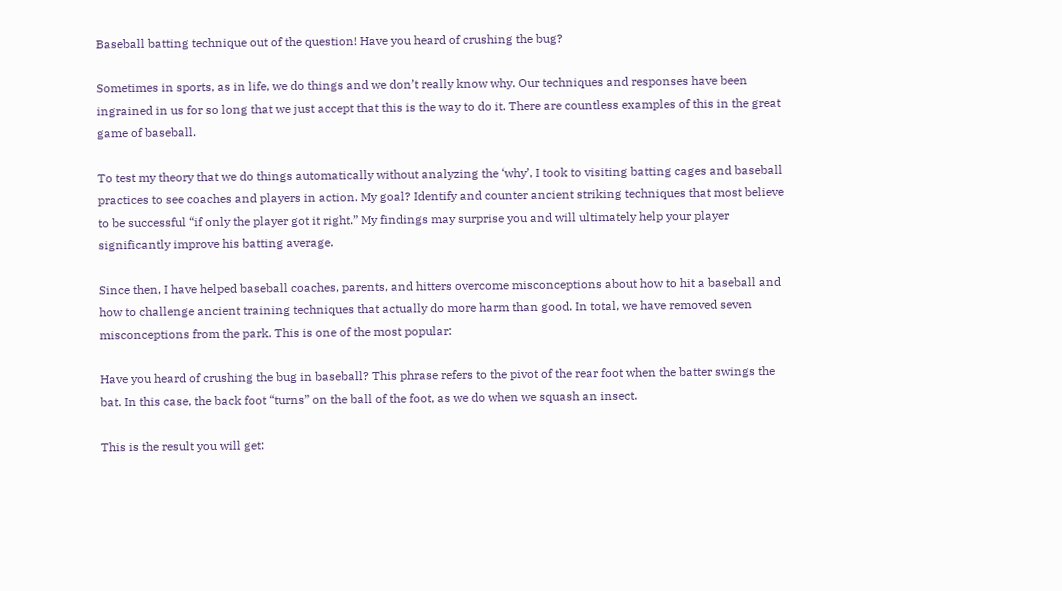Baseball batting technique out of the question! Have you heard of crushing the bug?

Sometimes in sports, as in life, we do things and we don’t really know why. Our techniques and responses have been ingrained in us for so long that we just accept that this is the way to do it. There are countless examples of this in the great game of baseball.

To test my theory that we do things automatically without analyzing the ‘why’, I took to visiting batting cages and baseball practices to see coaches and players in action. My goal? Identify and counter ancient striking techniques that most believe to be successful “if only the player got it right.” My findings may surprise you and will ultimately help your player significantly improve his batting average.

Since then, I have helped baseball coaches, parents, and hitters overcome misconceptions about how to hit a baseball and how to challenge ancient training techniques that actually do more harm than good. In total, we have removed seven misconceptions from the park. This is one of the most popular:

Have you heard of crushing the bug in baseball? This phrase refers to the pivot of the rear foot when the batter swings the bat. In this case, the back foot “turns” on the ball of the foot, as we do when we squash an insect.

This is the result you will get: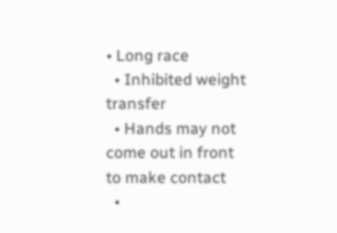• Long race
  • Inhibited weight transfer
  • Hands may not come out in front to make contact
  •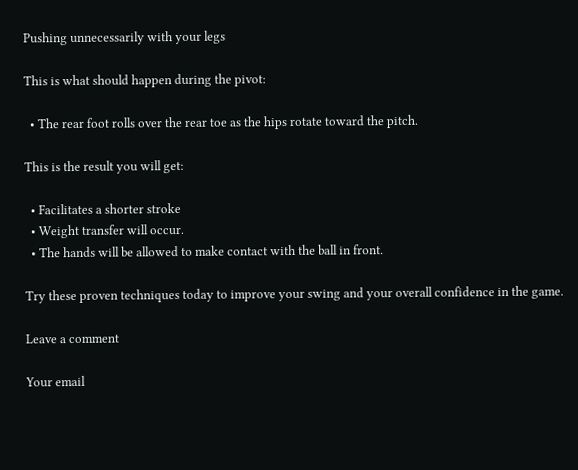Pushing unnecessarily with your legs

This is what should happen during the pivot:

  • The rear foot rolls over the rear toe as the hips rotate toward the pitch.

This is the result you will get:

  • Facilitates a shorter stroke
  • Weight transfer will occur.
  • The hands will be allowed to make contact with the ball in front.

Try these proven techniques today to improve your swing and your overall confidence in the game.

Leave a comment

Your email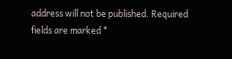address will not be published. Required fields are marked *